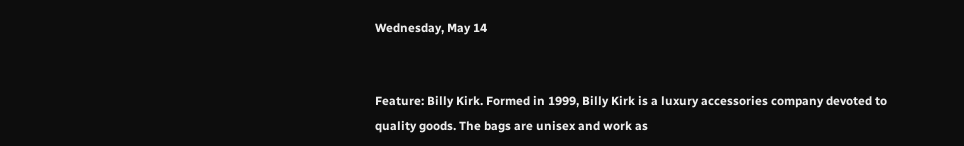Wednesday, May 14


Feature: Billy Kirk. Formed in 1999, Billy Kirk is a luxury accessories company devoted to quality goods. The bags are unisex and work as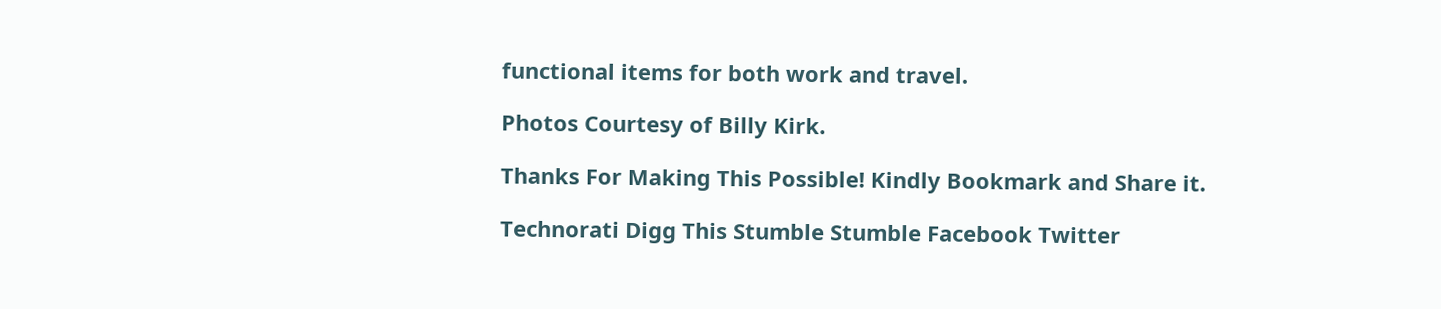functional items for both work and travel.

Photos Courtesy of Billy Kirk.

Thanks For Making This Possible! Kindly Bookmark and Share it.

Technorati Digg This Stumble Stumble Facebook Twitter